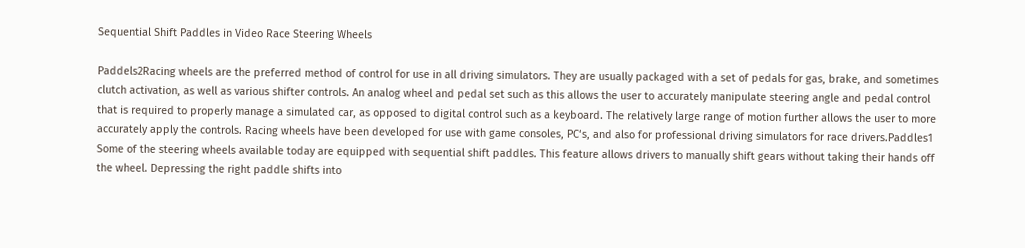Sequential Shift Paddles in Video Race Steering Wheels

Paddels2Racing wheels are the preferred method of control for use in all driving simulators. They are usually packaged with a set of pedals for gas, brake, and sometimes clutch activation, as well as various shifter controls. An analog wheel and pedal set such as this allows the user to accurately manipulate steering angle and pedal control that is required to properly manage a simulated car, as opposed to digital control such as a keyboard. The relatively large range of motion further allows the user to more accurately apply the controls. Racing wheels have been developed for use with game consoles, PC‘s, and also for professional driving simulators for race drivers.Paddles1
Some of the steering wheels available today are equipped with sequential shift paddles. This feature allows drivers to manually shift gears without taking their hands off the wheel. Depressing the right paddle shifts into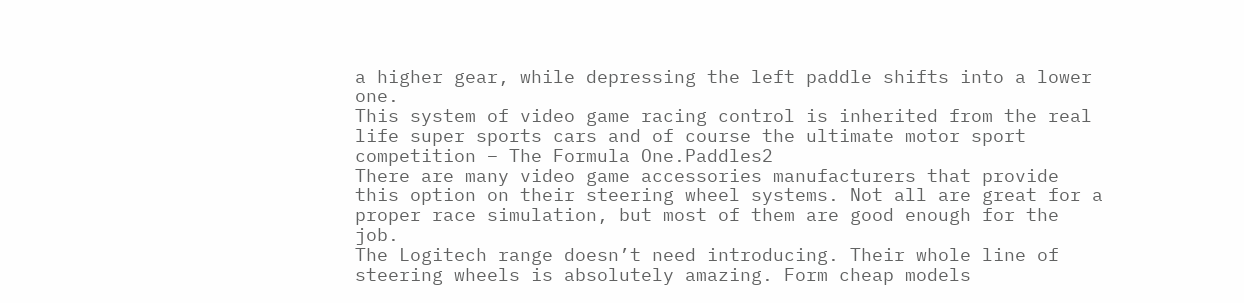a higher gear, while depressing the left paddle shifts into a lower one.
This system of video game racing control is inherited from the real life super sports cars and of course the ultimate motor sport competition – The Formula One.Paddles2
There are many video game accessories manufacturers that provide this option on their steering wheel systems. Not all are great for a proper race simulation, but most of them are good enough for the job.
The Logitech range doesn’t need introducing. Their whole line of steering wheels is absolutely amazing. Form cheap models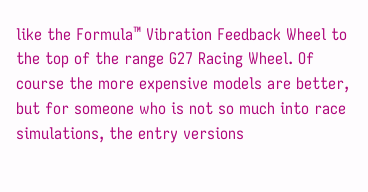like the Formula™ Vibration Feedback Wheel to the top of the range G27 Racing Wheel. Of course the more expensive models are better, but for someone who is not so much into race simulations, the entry versions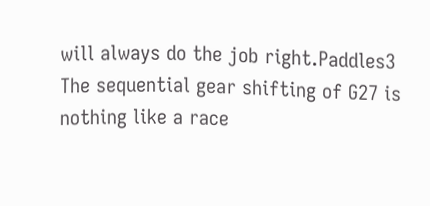will always do the job right.Paddles3
The sequential gear shifting of G27 is nothing like a race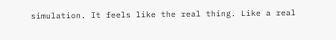simulation. It feels like the real thing. Like a real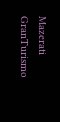Mazerati GranTurismo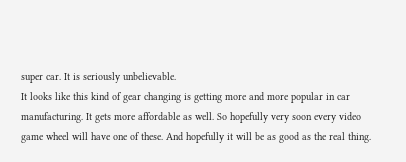super car. It is seriously unbelievable.
It looks like this kind of gear changing is getting more and more popular in car manufacturing. It gets more affordable as well. So hopefully very soon every video game wheel will have one of these. And hopefully it will be as good as the real thing.